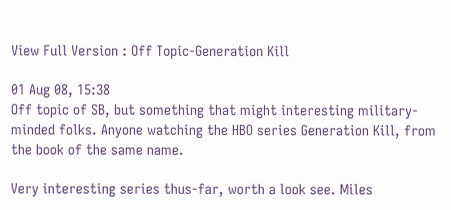View Full Version : Off Topic-Generation Kill

01 Aug 08, 15:38
Off topic of SB, but something that might interesting military-minded folks. Anyone watching the HBO series Generation Kill, from the book of the same name.

Very interesting series thus-far, worth a look see. Miles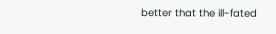better that the ill-fated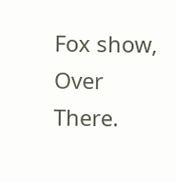Fox show, Over There.